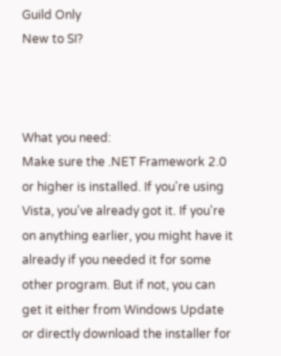Guild Only
New to SI?



What you need:
Make sure the .NET Framework 2.0 or higher is installed. If you're using Vista, you've already got it. If you're on anything earlier, you might have it already if you needed it for some other program. But if not, you can get it either from Windows Update or directly download the installer for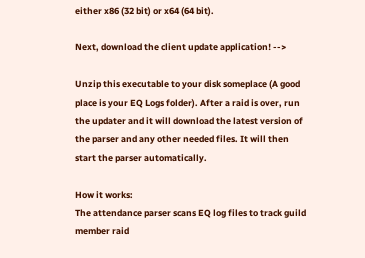either x86 (32 bit) or x64 (64 bit).

Next, download the client update application! -->

Unzip this executable to your disk someplace (A good place is your EQ Logs folder). After a raid is over, run the updater and it will download the latest version of the parser and any other needed files. It will then start the parser automatically.

How it works:
The attendance parser scans EQ log files to track guild member raid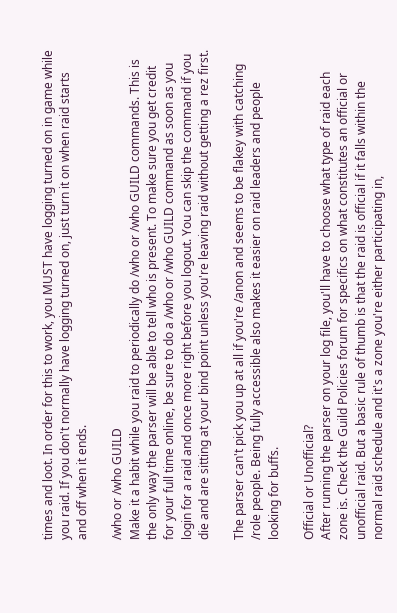times and loot. In order for this to work, you MUST have logging turned on in game while you raid. If you don't normally have logging turned on, just turn it on when raid starts and off when it ends.

/who or /who GUILD
Make it a habit while you raid to periodically do /who or /who GUILD commands. This is the only way the parser will be able to tell who is present. To make sure you get credit for your full time online, be sure to do a /who or /who GUILD command as soon as you login for a raid and once more right before you logout. You can skip the command if you die and are sitting at your bind point unless you're leaving raid without getting a rez first.

The parser can't pick you up at all if you're /anon and seems to be flakey with catching /role people. Being fully accessible also makes it easier on raid leaders and people looking for buffs.

Official or Unofficial?
After running the parser on your log file, you'll have to choose what type of raid each zone is. Check the Guild Policies forum for specifics on what constitutes an official or unofficial raid. But a basic rule of thumb is that the raid is official if it falls within the normal raid schedule and it's a zone you're either participating in,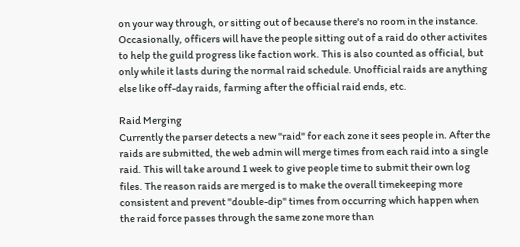on your way through, or sitting out of because there's no room in the instance. Occasionally, officers will have the people sitting out of a raid do other activites to help the guild progress like faction work. This is also counted as official, but only while it lasts during the normal raid schedule. Unofficial raids are anything else like off-day raids, farming after the official raid ends, etc.

Raid Merging
Currently the parser detects a new "raid" for each zone it sees people in. After the raids are submitted, the web admin will merge times from each raid into a single raid. This will take around 1 week to give people time to submit their own log files. The reason raids are merged is to make the overall timekeeping more consistent and prevent "double-dip" times from occurring which happen when the raid force passes through the same zone more than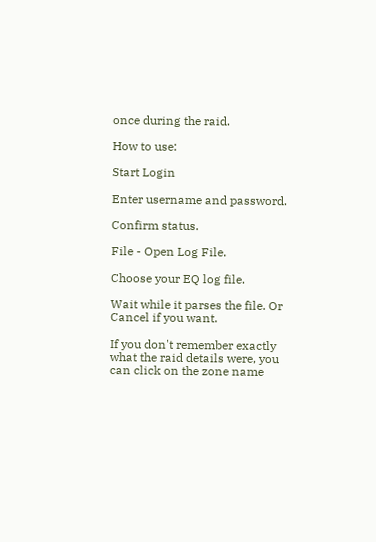once during the raid.

How to use:

Start Login

Enter username and password.

Confirm status.

File - Open Log File.

Choose your EQ log file.

Wait while it parses the file. Or Cancel if you want.

If you don't remember exactly what the raid details were, you can click on the zone name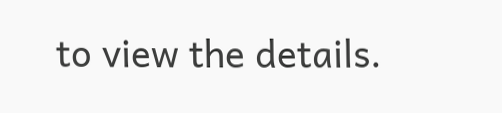to view the details.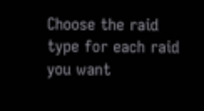Choose the raid type for each raid you want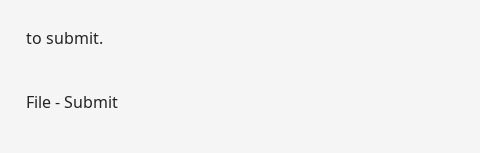to submit.

File - Submit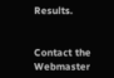Results.


Contact the Webmaster